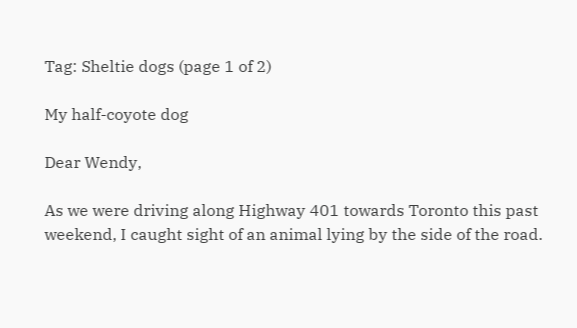Tag: Sheltie dogs (page 1 of 2)

My half-coyote dog

Dear Wendy,

As we were driving along Highway 401 towards Toronto this past weekend, I caught sight of an animal lying by the side of the road.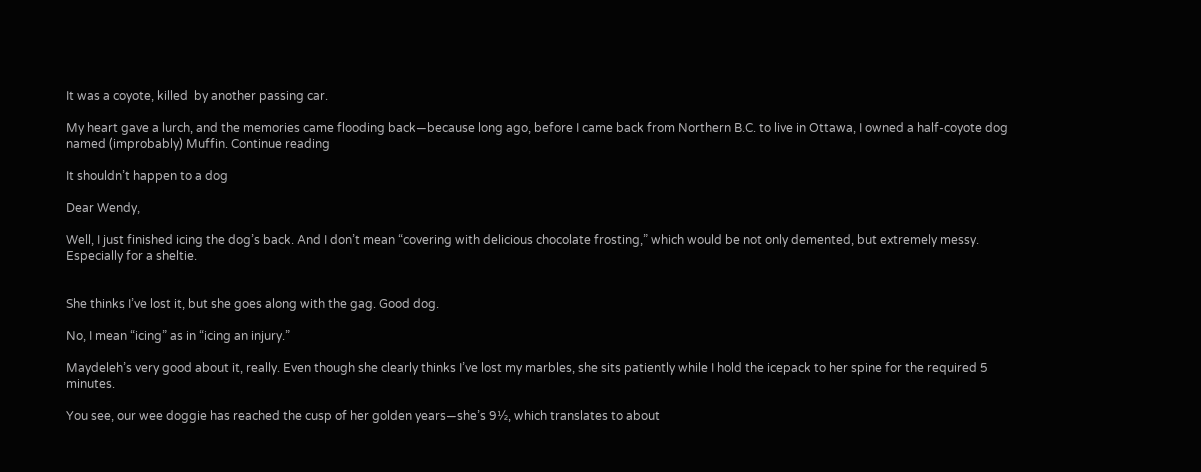It was a coyote, killed  by another passing car.

My heart gave a lurch, and the memories came flooding back—because long ago, before I came back from Northern B.C. to live in Ottawa, I owned a half-coyote dog named (improbably) Muffin. Continue reading

It shouldn’t happen to a dog

Dear Wendy,

Well, I just finished icing the dog’s back. And I don’t mean “covering with delicious chocolate frosting,” which would be not only demented, but extremely messy. Especially for a sheltie.


She thinks I’ve lost it, but she goes along with the gag. Good dog.

No, I mean “icing” as in “icing an injury.”

Maydeleh’s very good about it, really. Even though she clearly thinks I’ve lost my marbles, she sits patiently while I hold the icepack to her spine for the required 5 minutes.

You see, our wee doggie has reached the cusp of her golden years—she’s 9½, which translates to about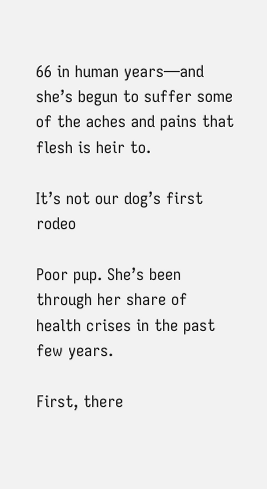66 in human years—and she’s begun to suffer some of the aches and pains that flesh is heir to.

It’s not our dog’s first rodeo

Poor pup. She’s been through her share of health crises in the past few years.

First, there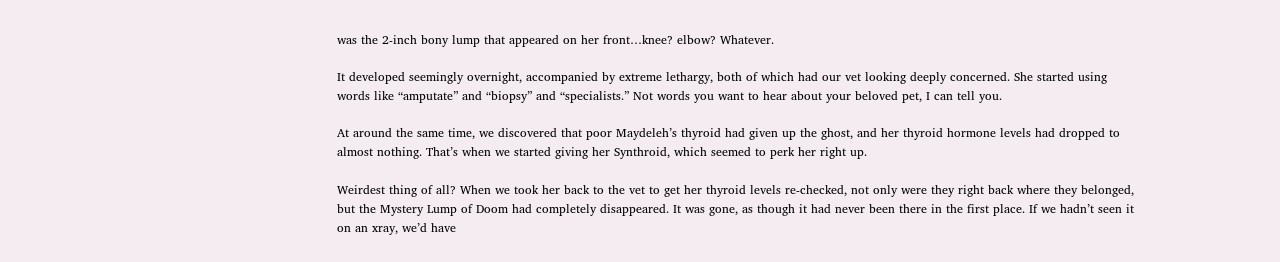was the 2-inch bony lump that appeared on her front…knee? elbow? Whatever.

It developed seemingly overnight, accompanied by extreme lethargy, both of which had our vet looking deeply concerned. She started using words like “amputate” and “biopsy” and “specialists.” Not words you want to hear about your beloved pet, I can tell you.

At around the same time, we discovered that poor Maydeleh’s thyroid had given up the ghost, and her thyroid hormone levels had dropped to almost nothing. That’s when we started giving her Synthroid, which seemed to perk her right up.

Weirdest thing of all? When we took her back to the vet to get her thyroid levels re-checked, not only were they right back where they belonged, but the Mystery Lump of Doom had completely disappeared. It was gone, as though it had never been there in the first place. If we hadn’t seen it on an xray, we’d have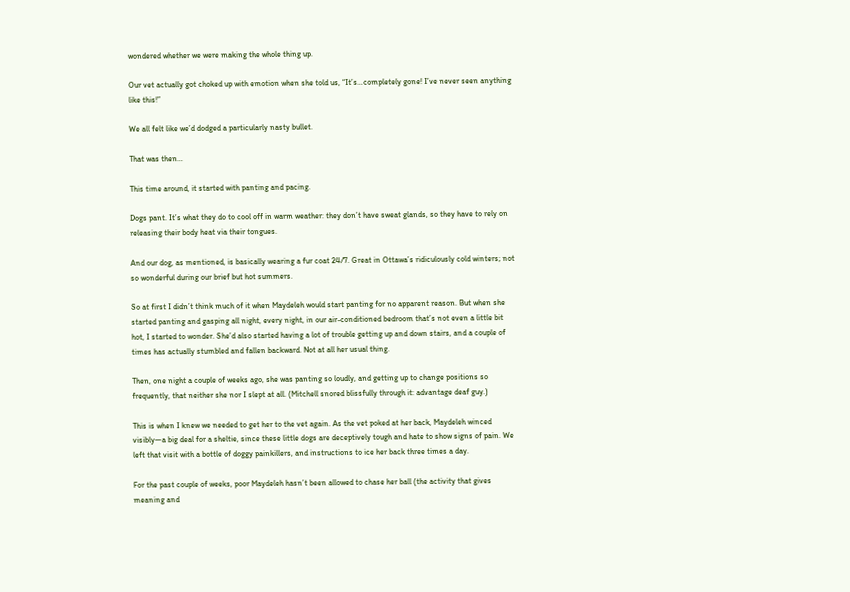wondered whether we were making the whole thing up.

Our vet actually got choked up with emotion when she told us, “It’s…completely gone! I’ve never seen anything like this!”

We all felt like we’d dodged a particularly nasty bullet.

That was then…

This time around, it started with panting and pacing.

Dogs pant. It’s what they do to cool off in warm weather: they don’t have sweat glands, so they have to rely on releasing their body heat via their tongues.

And our dog, as mentioned, is basically wearing a fur coat 24/7. Great in Ottawa’s ridiculously cold winters; not so wonderful during our brief but hot summers.

So at first I didn’t think much of it when Maydeleh would start panting for no apparent reason. But when she started panting and gasping all night, every night, in our air-conditioned bedroom that’s not even a little bit hot, I started to wonder. She’d also started having a lot of trouble getting up and down stairs, and a couple of times has actually stumbled and fallen backward. Not at all her usual thing.

Then, one night a couple of weeks ago, she was panting so loudly, and getting up to change positions so frequently, that neither she nor I slept at all. (Mitchell snored blissfully through it: advantage deaf guy.)

This is when I knew we needed to get her to the vet again. As the vet poked at her back, Maydeleh winced visibly—a big deal for a sheltie, since these little dogs are deceptively tough and hate to show signs of pain. We left that visit with a bottle of doggy painkillers, and instructions to ice her back three times a day.

For the past couple of weeks, poor Maydeleh hasn’t been allowed to chase her ball (the activity that gives meaning and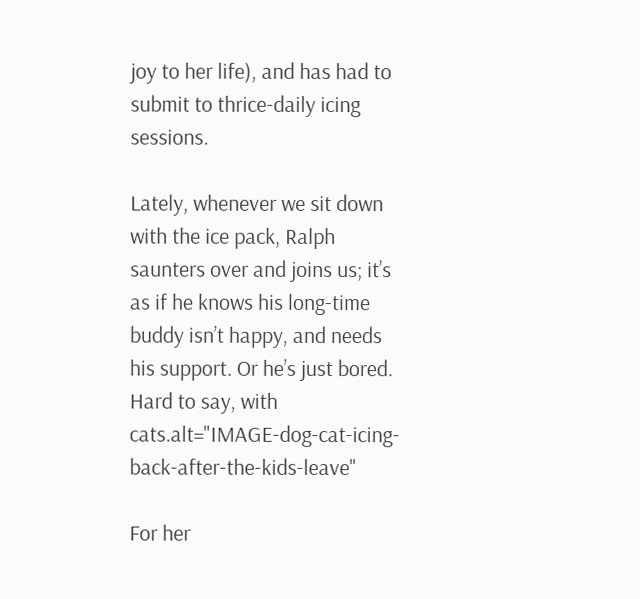joy to her life), and has had to submit to thrice-daily icing sessions.

Lately, whenever we sit down with the ice pack, Ralph saunters over and joins us; it’s as if he knows his long-time buddy isn’t happy, and needs his support. Or he’s just bored. Hard to say, with cats.alt="IMAGE-dog-cat-icing-back-after-the-kids-leave"

For her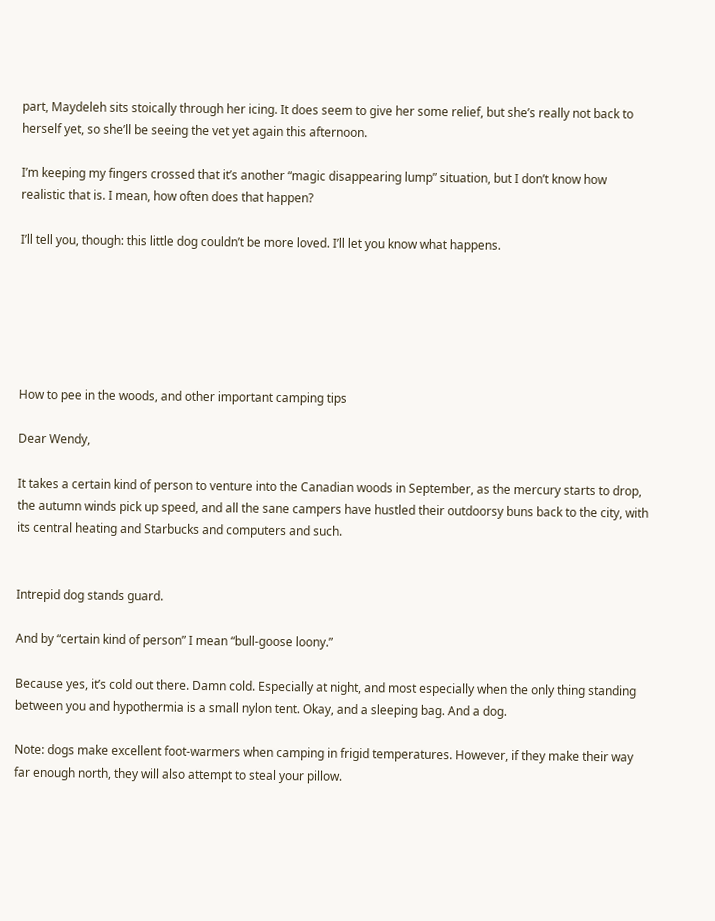part, Maydeleh sits stoically through her icing. It does seem to give her some relief, but she’s really not back to herself yet, so she’ll be seeing the vet yet again this afternoon.

I’m keeping my fingers crossed that it’s another “magic disappearing lump” situation, but I don’t know how realistic that is. I mean, how often does that happen?

I’ll tell you, though: this little dog couldn’t be more loved. I’ll let you know what happens.






How to pee in the woods, and other important camping tips

Dear Wendy,

It takes a certain kind of person to venture into the Canadian woods in September, as the mercury starts to drop, the autumn winds pick up speed, and all the sane campers have hustled their outdoorsy buns back to the city, with its central heating and Starbucks and computers and such.


Intrepid dog stands guard.

And by “certain kind of person” I mean “bull-goose loony.”

Because yes, it’s cold out there. Damn cold. Especially at night, and most especially when the only thing standing between you and hypothermia is a small nylon tent. Okay, and a sleeping bag. And a dog.

Note: dogs make excellent foot-warmers when camping in frigid temperatures. However, if they make their way far enough north, they will also attempt to steal your pillow.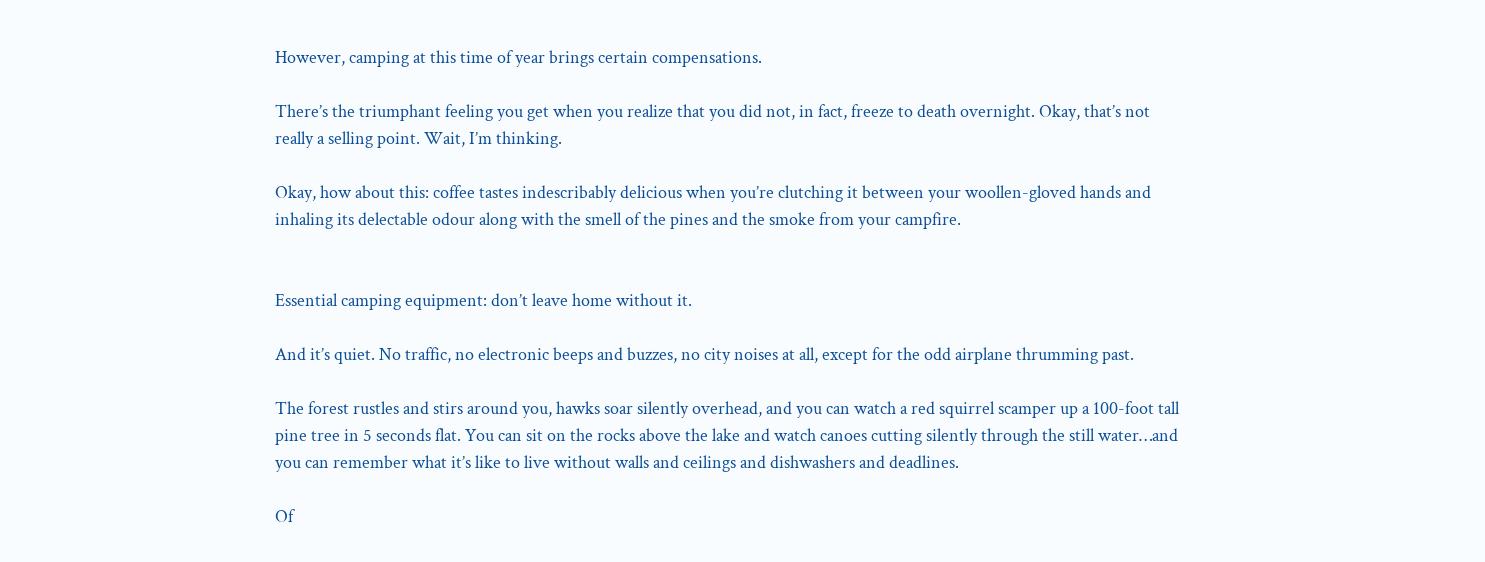However, camping at this time of year brings certain compensations.

There’s the triumphant feeling you get when you realize that you did not, in fact, freeze to death overnight. Okay, that’s not really a selling point. Wait, I’m thinking.

Okay, how about this: coffee tastes indescribably delicious when you’re clutching it between your woollen-gloved hands and inhaling its delectable odour along with the smell of the pines and the smoke from your campfire.


Essential camping equipment: don’t leave home without it.

And it’s quiet. No traffic, no electronic beeps and buzzes, no city noises at all, except for the odd airplane thrumming past.

The forest rustles and stirs around you, hawks soar silently overhead, and you can watch a red squirrel scamper up a 100-foot tall pine tree in 5 seconds flat. You can sit on the rocks above the lake and watch canoes cutting silently through the still water…and you can remember what it’s like to live without walls and ceilings and dishwashers and deadlines.

Of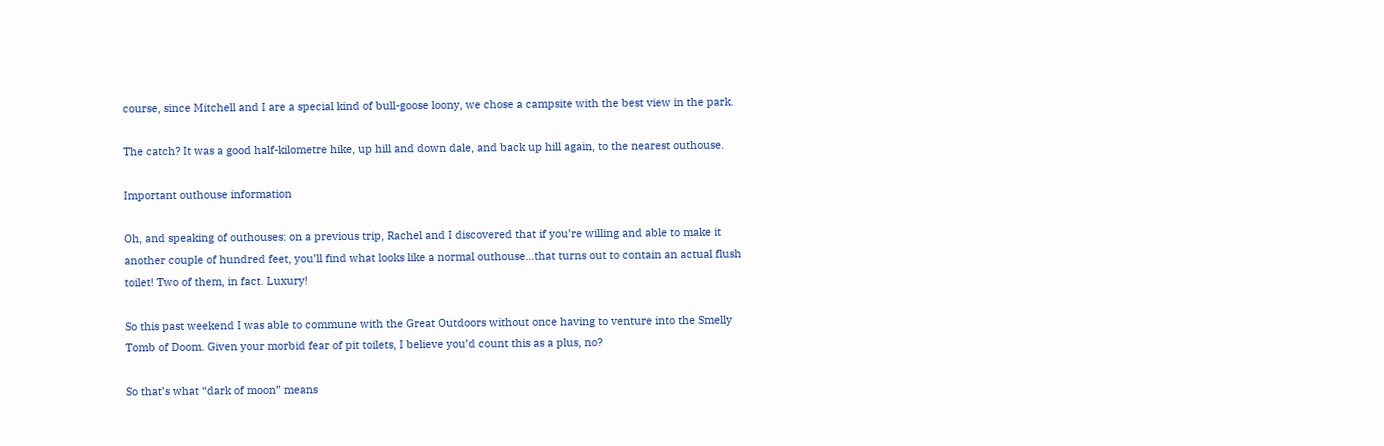course, since Mitchell and I are a special kind of bull-goose loony, we chose a campsite with the best view in the park.

The catch? It was a good half-kilometre hike, up hill and down dale, and back up hill again, to the nearest outhouse.

Important outhouse information

Oh, and speaking of outhouses: on a previous trip, Rachel and I discovered that if you’re willing and able to make it another couple of hundred feet, you’ll find what looks like a normal outhouse…that turns out to contain an actual flush toilet! Two of them, in fact. Luxury!

So this past weekend I was able to commune with the Great Outdoors without once having to venture into the Smelly Tomb of Doom. Given your morbid fear of pit toilets, I believe you’d count this as a plus, no?

So that’s what “dark of moon” means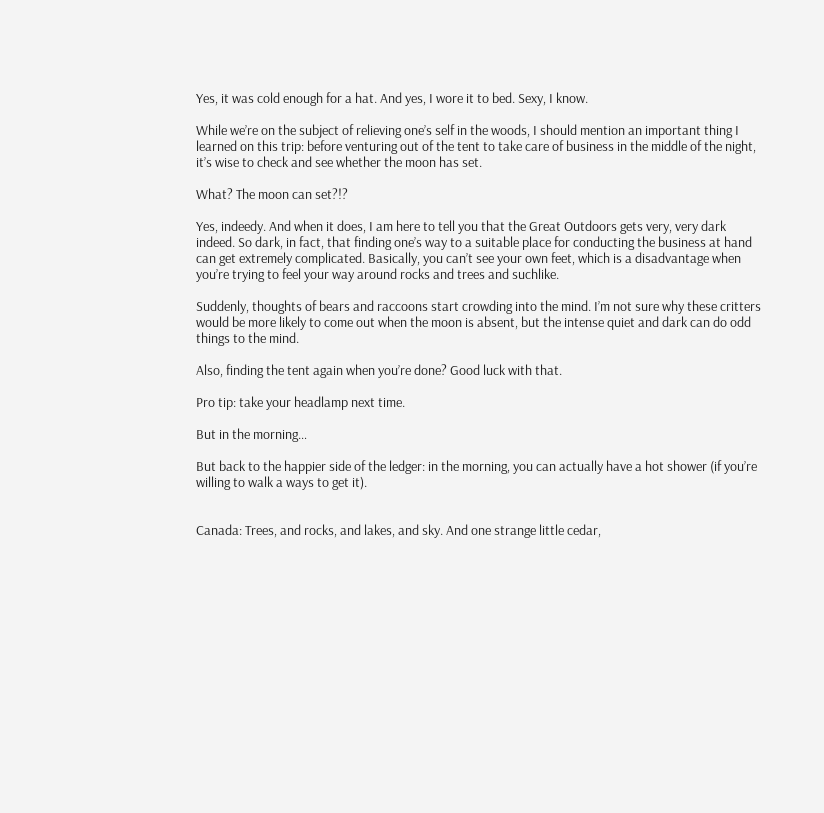Yes, it was cold enough for a hat. And yes, I wore it to bed. Sexy, I know.

While we’re on the subject of relieving one’s self in the woods, I should mention an important thing I learned on this trip: before venturing out of the tent to take care of business in the middle of the night, it’s wise to check and see whether the moon has set.

What? The moon can set?!?

Yes, indeedy. And when it does, I am here to tell you that the Great Outdoors gets very, very dark indeed. So dark, in fact, that finding one’s way to a suitable place for conducting the business at hand can get extremely complicated. Basically, you can’t see your own feet, which is a disadvantage when you’re trying to feel your way around rocks and trees and suchlike.

Suddenly, thoughts of bears and raccoons start crowding into the mind. I’m not sure why these critters would be more likely to come out when the moon is absent, but the intense quiet and dark can do odd things to the mind.

Also, finding the tent again when you’re done? Good luck with that.

Pro tip: take your headlamp next time.

But in the morning…

But back to the happier side of the ledger: in the morning, you can actually have a hot shower (if you’re willing to walk a ways to get it).


Canada: Trees, and rocks, and lakes, and sky. And one strange little cedar,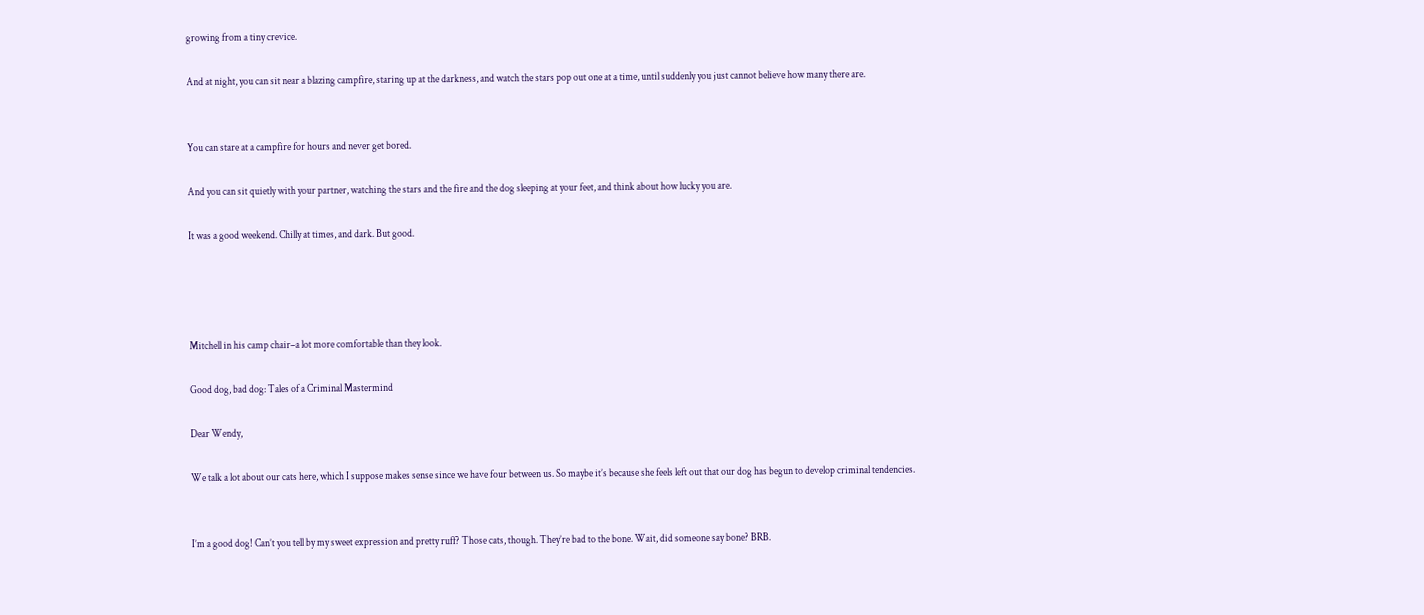growing from a tiny crevice.

And at night, you can sit near a blazing campfire, staring up at the darkness, and watch the stars pop out one at a time, until suddenly you just cannot believe how many there are.


You can stare at a campfire for hours and never get bored.

And you can sit quietly with your partner, watching the stars and the fire and the dog sleeping at your feet, and think about how lucky you are.

It was a good weekend. Chilly at times, and dark. But good.




Mitchell in his camp chair–a lot more comfortable than they look.

Good dog, bad dog: Tales of a Criminal Mastermind

Dear Wendy,

We talk a lot about our cats here, which I suppose makes sense since we have four between us. So maybe it’s because she feels left out that our dog has begun to develop criminal tendencies.


I’m a good dog! Can’t you tell by my sweet expression and pretty ruff? Those cats, though. They’re bad to the bone. Wait, did someone say bone? BRB.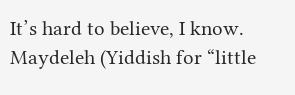It’s hard to believe, I know. Maydeleh (Yiddish for “little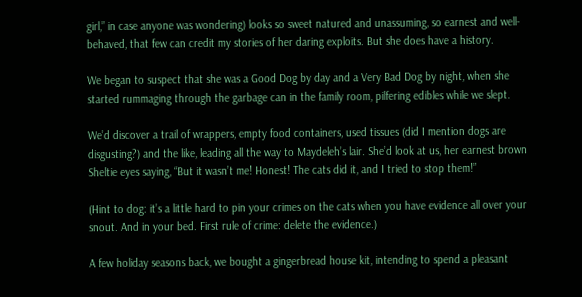girl,” in case anyone was wondering) looks so sweet natured and unassuming, so earnest and well-behaved, that few can credit my stories of her daring exploits. But she does have a history.

We began to suspect that she was a Good Dog by day and a Very Bad Dog by night, when she started rummaging through the garbage can in the family room, pilfering edibles while we slept.

We’d discover a trail of wrappers, empty food containers, used tissues (did I mention dogs are disgusting?) and the like, leading all the way to Maydeleh’s lair. She’d look at us, her earnest brown Sheltie eyes saying, “But it wasn’t me! Honest! The cats did it, and I tried to stop them!”

(Hint to dog: it’s a little hard to pin your crimes on the cats when you have evidence all over your snout. And in your bed. First rule of crime: delete the evidence.)

A few holiday seasons back, we bought a gingerbread house kit, intending to spend a pleasant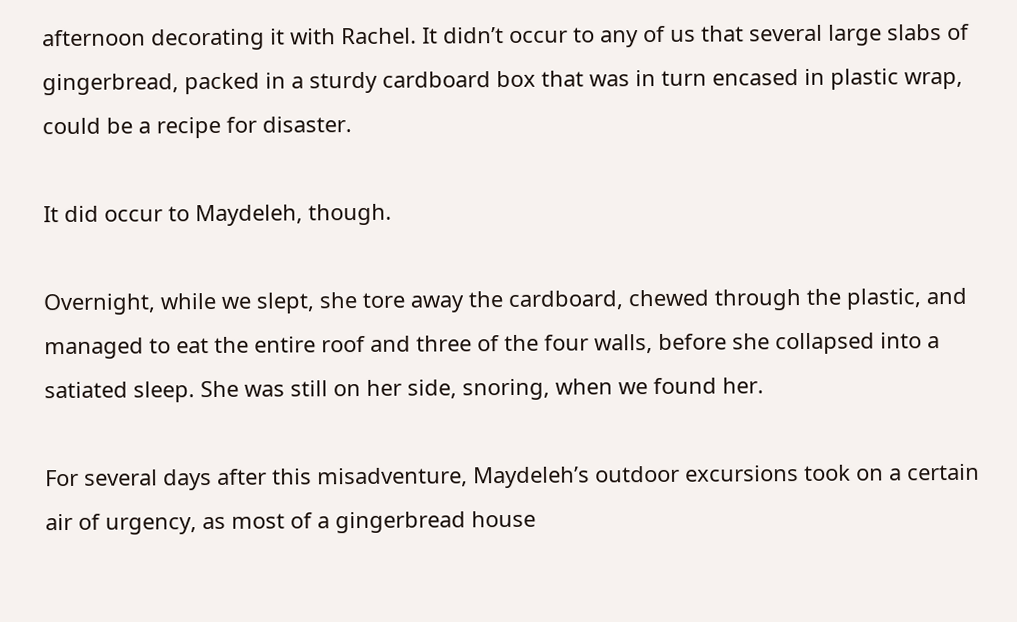afternoon decorating it with Rachel. It didn’t occur to any of us that several large slabs of gingerbread, packed in a sturdy cardboard box that was in turn encased in plastic wrap, could be a recipe for disaster.

It did occur to Maydeleh, though.

Overnight, while we slept, she tore away the cardboard, chewed through the plastic, and managed to eat the entire roof and three of the four walls, before she collapsed into a satiated sleep. She was still on her side, snoring, when we found her.

For several days after this misadventure, Maydeleh’s outdoor excursions took on a certain air of urgency, as most of a gingerbread house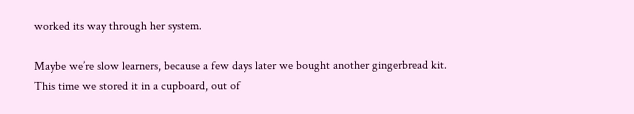worked its way through her system.

Maybe we’re slow learners, because a few days later we bought another gingerbread kit. This time we stored it in a cupboard, out of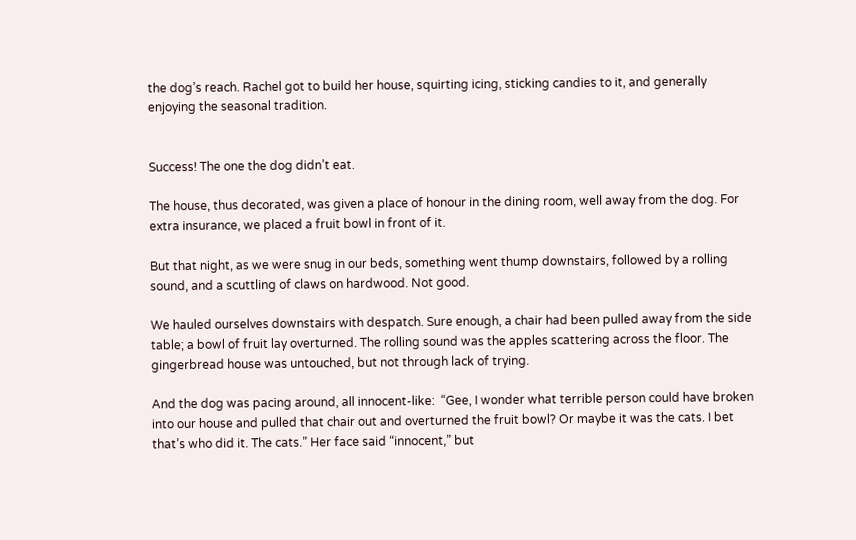the dog’s reach. Rachel got to build her house, squirting icing, sticking candies to it, and generally enjoying the seasonal tradition.


Success! The one the dog didn’t eat.

The house, thus decorated, was given a place of honour in the dining room, well away from the dog. For extra insurance, we placed a fruit bowl in front of it.

But that night, as we were snug in our beds, something went thump downstairs, followed by a rolling sound, and a scuttling of claws on hardwood. Not good.

We hauled ourselves downstairs with despatch. Sure enough, a chair had been pulled away from the side table; a bowl of fruit lay overturned. The rolling sound was the apples scattering across the floor. The gingerbread house was untouched, but not through lack of trying.

And the dog was pacing around, all innocent-like:  “Gee, I wonder what terrible person could have broken into our house and pulled that chair out and overturned the fruit bowl? Or maybe it was the cats. I bet that’s who did it. The cats.” Her face said “innocent,” but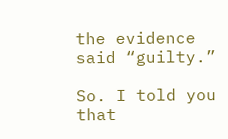the evidence said “guilty.”

So. I told you that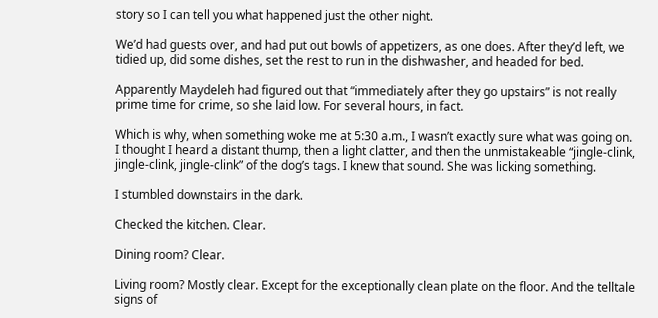story so I can tell you what happened just the other night.

We’d had guests over, and had put out bowls of appetizers, as one does. After they’d left, we tidied up, did some dishes, set the rest to run in the dishwasher, and headed for bed.

Apparently Maydeleh had figured out that “immediately after they go upstairs” is not really prime time for crime, so she laid low. For several hours, in fact.

Which is why, when something woke me at 5:30 a.m., I wasn’t exactly sure what was going on. I thought I heard a distant thump, then a light clatter, and then the unmistakeable “jingle-clink, jingle-clink, jingle-clink” of the dog’s tags. I knew that sound. She was licking something.

I stumbled downstairs in the dark.

Checked the kitchen. Clear.

Dining room? Clear.

Living room? Mostly clear. Except for the exceptionally clean plate on the floor. And the telltale signs of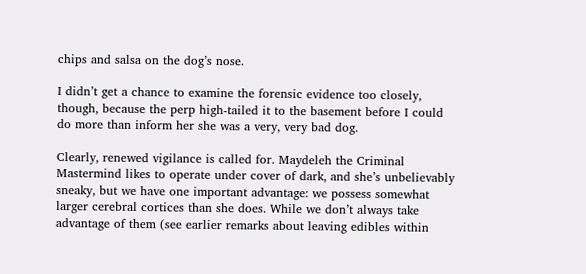chips and salsa on the dog’s nose.

I didn’t get a chance to examine the forensic evidence too closely, though, because the perp high-tailed it to the basement before I could do more than inform her she was a very, very bad dog.

Clearly, renewed vigilance is called for. Maydeleh the Criminal Mastermind likes to operate under cover of dark, and she’s unbelievably sneaky, but we have one important advantage: we possess somewhat larger cerebral cortices than she does. While we don’t always take advantage of them (see earlier remarks about leaving edibles within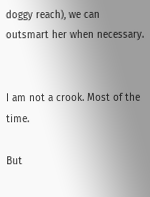doggy reach), we can outsmart her when necessary.


I am not a crook. Most of the time.

But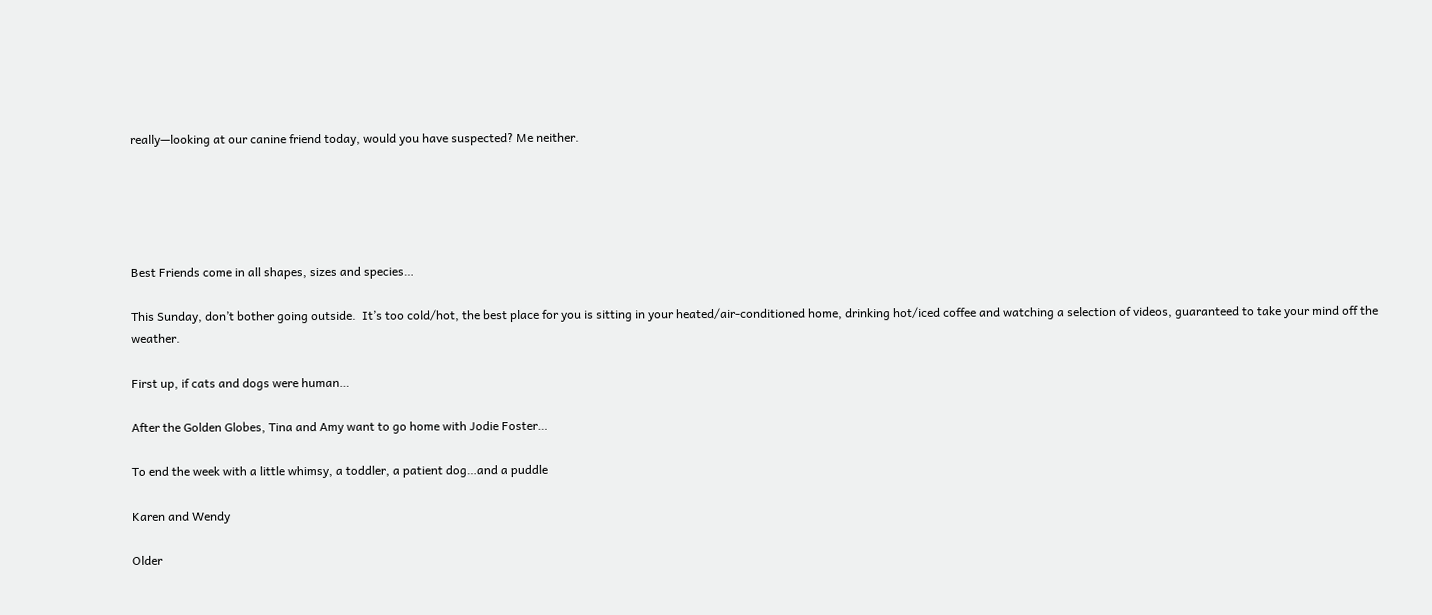really—looking at our canine friend today, would you have suspected? Me neither.





Best Friends come in all shapes, sizes and species…

This Sunday, don’t bother going outside.  It’s too cold/hot, the best place for you is sitting in your heated/air-conditioned home, drinking hot/iced coffee and watching a selection of videos, guaranteed to take your mind off the weather.

First up, if cats and dogs were human…

After the Golden Globes, Tina and Amy want to go home with Jodie Foster…

To end the week with a little whimsy, a toddler, a patient dog…and a puddle

Karen and Wendy

Older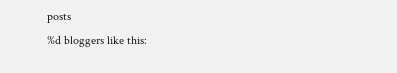posts
%d bloggers like this: